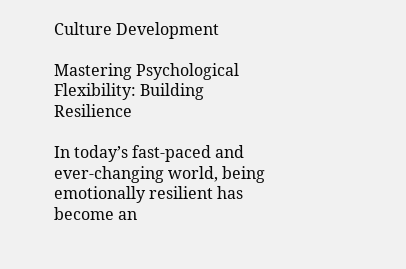Culture Development

Mastering Psychological Flexibility: Building Resilience

In today’s fast-paced and ever-changing world, being emotionally resilient has become an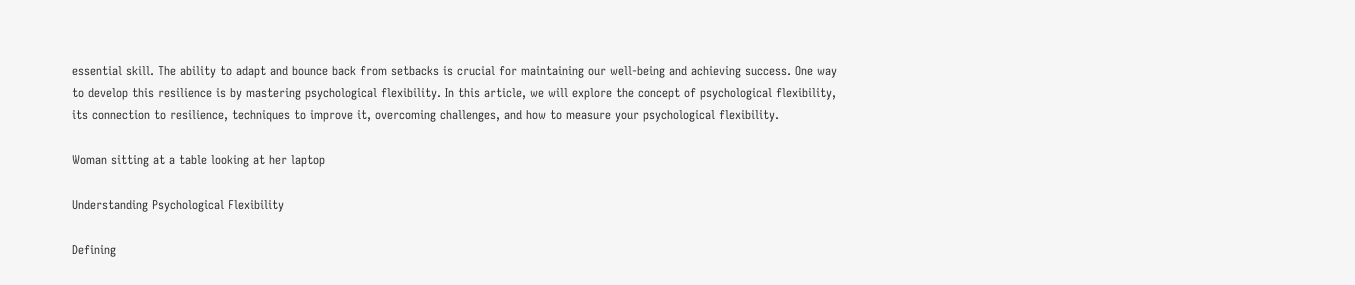essential skill. The ability to adapt and bounce back from setbacks is crucial for maintaining our well-being and achieving success. One way to develop this resilience is by mastering psychological flexibility. In this article, we will explore the concept of psychological flexibility, its connection to resilience, techniques to improve it, overcoming challenges, and how to measure your psychological flexibility.

Woman sitting at a table looking at her laptop

Understanding Psychological Flexibility

Defining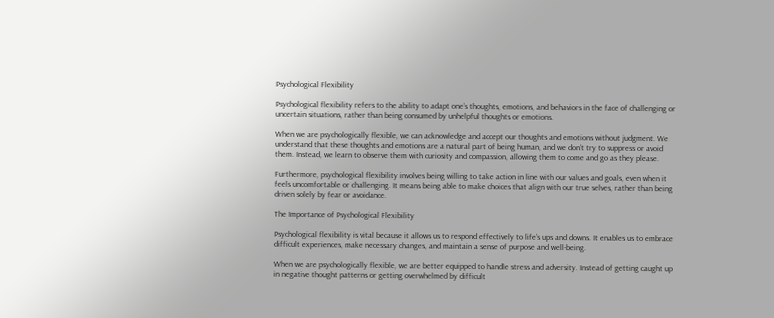Psychological Flexibility

Psychological flexibility refers to the ability to adapt one’s thoughts, emotions, and behaviors in the face of challenging or uncertain situations, rather than being consumed by unhelpful thoughts or emotions.

When we are psychologically flexible, we can acknowledge and accept our thoughts and emotions without judgment. We understand that these thoughts and emotions are a natural part of being human, and we don’t try to suppress or avoid them. Instead, we learn to observe them with curiosity and compassion, allowing them to come and go as they please.

Furthermore, psychological flexibility involves being willing to take action in line with our values and goals, even when it feels uncomfortable or challenging. It means being able to make choices that align with our true selves, rather than being driven solely by fear or avoidance.

The Importance of Psychological Flexibility

Psychological flexibility is vital because it allows us to respond effectively to life’s ups and downs. It enables us to embrace difficult experiences, make necessary changes, and maintain a sense of purpose and well-being.

When we are psychologically flexible, we are better equipped to handle stress and adversity. Instead of getting caught up in negative thought patterns or getting overwhelmed by difficult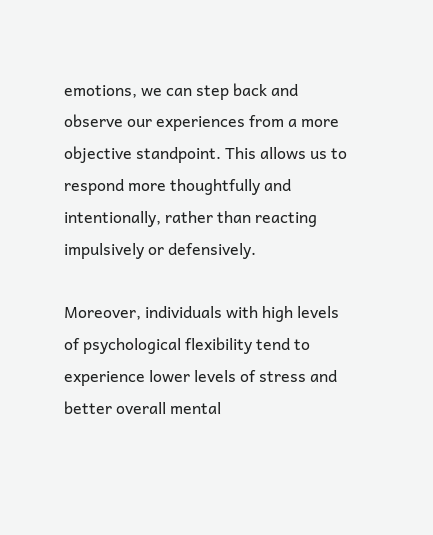emotions, we can step back and observe our experiences from a more objective standpoint. This allows us to respond more thoughtfully and intentionally, rather than reacting impulsively or defensively.

Moreover, individuals with high levels of psychological flexibility tend to experience lower levels of stress and better overall mental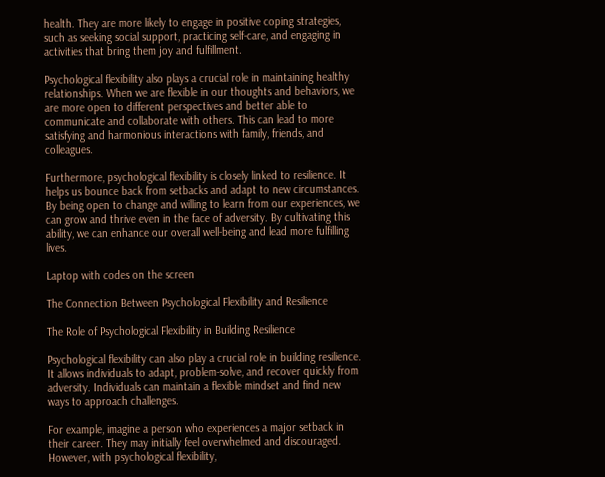health. They are more likely to engage in positive coping strategies, such as seeking social support, practicing self-care, and engaging in activities that bring them joy and fulfillment.

Psychological flexibility also plays a crucial role in maintaining healthy relationships. When we are flexible in our thoughts and behaviors, we are more open to different perspectives and better able to communicate and collaborate with others. This can lead to more satisfying and harmonious interactions with family, friends, and colleagues.

Furthermore, psychological flexibility is closely linked to resilience. It helps us bounce back from setbacks and adapt to new circumstances. By being open to change and willing to learn from our experiences, we can grow and thrive even in the face of adversity. By cultivating this ability, we can enhance our overall well-being and lead more fulfilling lives.

Laptop with codes on the screen

The Connection Between Psychological Flexibility and Resilience

The Role of Psychological Flexibility in Building Resilience

Psychological flexibility can also play a crucial role in building resilience. It allows individuals to adapt, problem-solve, and recover quickly from adversity. Individuals can maintain a flexible mindset and find new ways to approach challenges.

For example, imagine a person who experiences a major setback in their career. They may initially feel overwhelmed and discouraged. However, with psychological flexibility,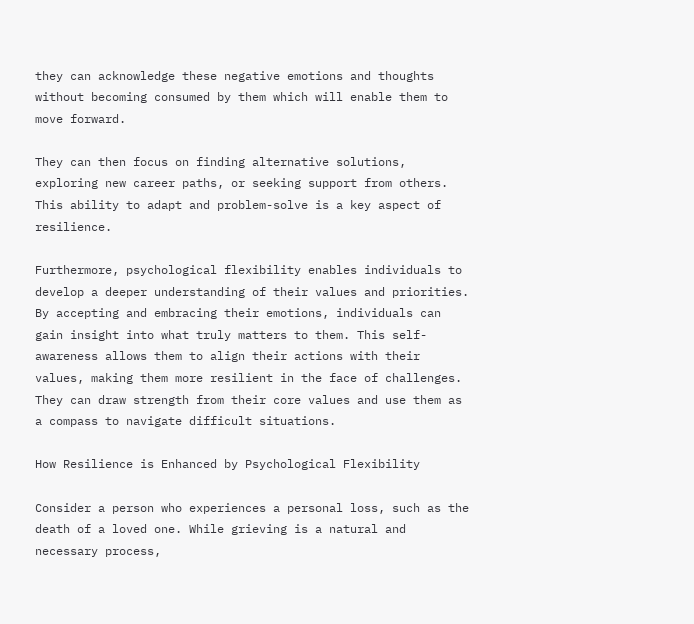they can acknowledge these negative emotions and thoughts without becoming consumed by them which will enable them to move forward.

They can then focus on finding alternative solutions, exploring new career paths, or seeking support from others. This ability to adapt and problem-solve is a key aspect of resilience.

Furthermore, psychological flexibility enables individuals to develop a deeper understanding of their values and priorities. By accepting and embracing their emotions, individuals can gain insight into what truly matters to them. This self-awareness allows them to align their actions with their values, making them more resilient in the face of challenges. They can draw strength from their core values and use them as a compass to navigate difficult situations.

How Resilience is Enhanced by Psychological Flexibility

Consider a person who experiences a personal loss, such as the death of a loved one. While grieving is a natural and necessary process,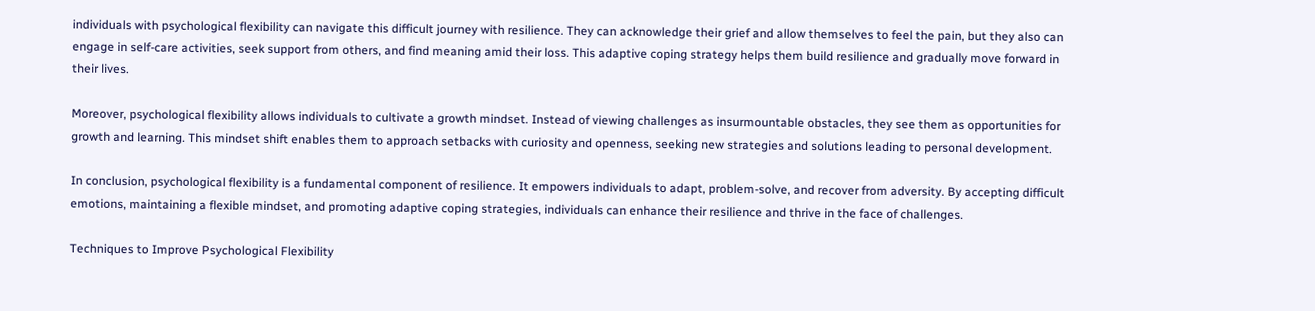individuals with psychological flexibility can navigate this difficult journey with resilience. They can acknowledge their grief and allow themselves to feel the pain, but they also can engage in self-care activities, seek support from others, and find meaning amid their loss. This adaptive coping strategy helps them build resilience and gradually move forward in their lives.

Moreover, psychological flexibility allows individuals to cultivate a growth mindset. Instead of viewing challenges as insurmountable obstacles, they see them as opportunities for growth and learning. This mindset shift enables them to approach setbacks with curiosity and openness, seeking new strategies and solutions leading to personal development.

In conclusion, psychological flexibility is a fundamental component of resilience. It empowers individuals to adapt, problem-solve, and recover from adversity. By accepting difficult emotions, maintaining a flexible mindset, and promoting adaptive coping strategies, individuals can enhance their resilience and thrive in the face of challenges.

Techniques to Improve Psychological Flexibility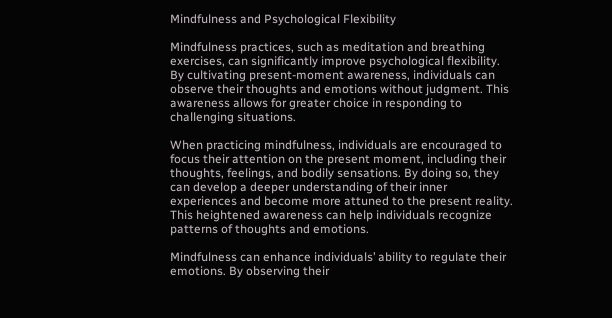Mindfulness and Psychological Flexibility

Mindfulness practices, such as meditation and breathing exercises, can significantly improve psychological flexibility. By cultivating present-moment awareness, individuals can observe their thoughts and emotions without judgment. This awareness allows for greater choice in responding to challenging situations.

When practicing mindfulness, individuals are encouraged to focus their attention on the present moment, including their thoughts, feelings, and bodily sensations. By doing so, they can develop a deeper understanding of their inner experiences and become more attuned to the present reality. This heightened awareness can help individuals recognize patterns of thoughts and emotions.

Mindfulness can enhance individuals’ ability to regulate their emotions. By observing their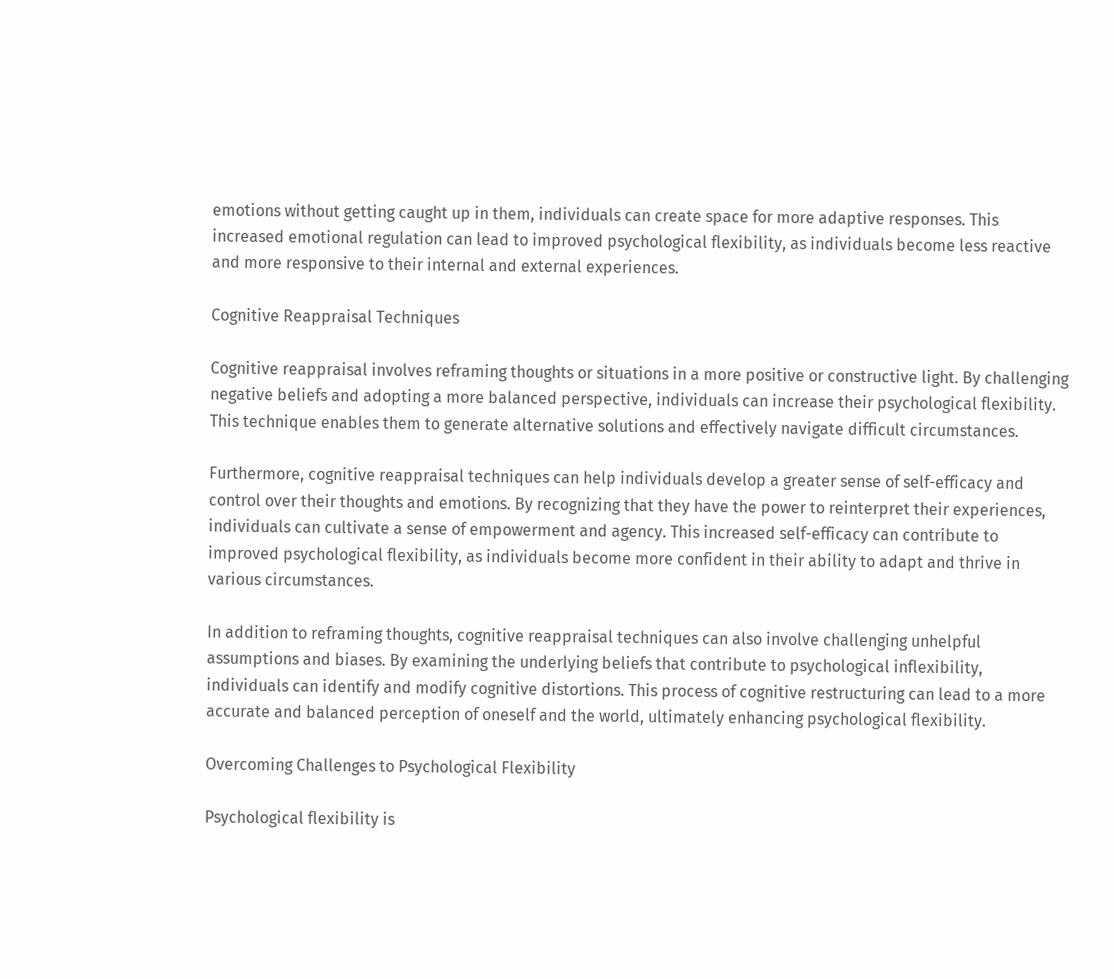emotions without getting caught up in them, individuals can create space for more adaptive responses. This increased emotional regulation can lead to improved psychological flexibility, as individuals become less reactive and more responsive to their internal and external experiences.

Cognitive Reappraisal Techniques

Cognitive reappraisal involves reframing thoughts or situations in a more positive or constructive light. By challenging negative beliefs and adopting a more balanced perspective, individuals can increase their psychological flexibility. This technique enables them to generate alternative solutions and effectively navigate difficult circumstances.

Furthermore, cognitive reappraisal techniques can help individuals develop a greater sense of self-efficacy and control over their thoughts and emotions. By recognizing that they have the power to reinterpret their experiences, individuals can cultivate a sense of empowerment and agency. This increased self-efficacy can contribute to improved psychological flexibility, as individuals become more confident in their ability to adapt and thrive in various circumstances.

In addition to reframing thoughts, cognitive reappraisal techniques can also involve challenging unhelpful assumptions and biases. By examining the underlying beliefs that contribute to psychological inflexibility, individuals can identify and modify cognitive distortions. This process of cognitive restructuring can lead to a more accurate and balanced perception of oneself and the world, ultimately enhancing psychological flexibility.

Overcoming Challenges to Psychological Flexibility

Psychological flexibility is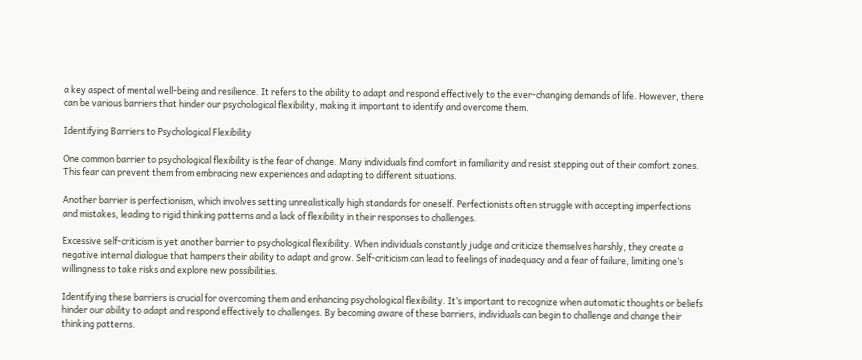a key aspect of mental well-being and resilience. It refers to the ability to adapt and respond effectively to the ever-changing demands of life. However, there can be various barriers that hinder our psychological flexibility, making it important to identify and overcome them.

Identifying Barriers to Psychological Flexibility

One common barrier to psychological flexibility is the fear of change. Many individuals find comfort in familiarity and resist stepping out of their comfort zones. This fear can prevent them from embracing new experiences and adapting to different situations.

Another barrier is perfectionism, which involves setting unrealistically high standards for oneself. Perfectionists often struggle with accepting imperfections and mistakes, leading to rigid thinking patterns and a lack of flexibility in their responses to challenges.

Excessive self-criticism is yet another barrier to psychological flexibility. When individuals constantly judge and criticize themselves harshly, they create a negative internal dialogue that hampers their ability to adapt and grow. Self-criticism can lead to feelings of inadequacy and a fear of failure, limiting one’s willingness to take risks and explore new possibilities.

Identifying these barriers is crucial for overcoming them and enhancing psychological flexibility. It’s important to recognize when automatic thoughts or beliefs hinder our ability to adapt and respond effectively to challenges. By becoming aware of these barriers, individuals can begin to challenge and change their thinking patterns.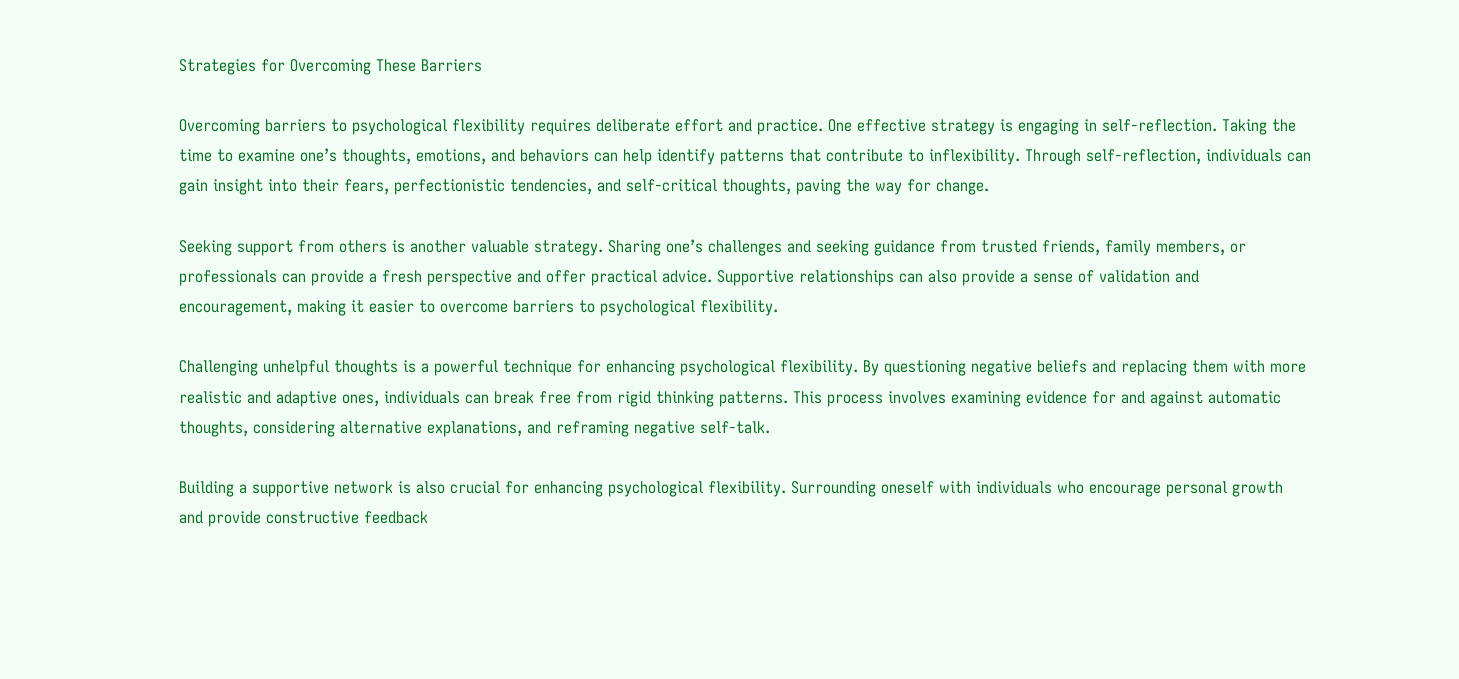Strategies for Overcoming These Barriers

Overcoming barriers to psychological flexibility requires deliberate effort and practice. One effective strategy is engaging in self-reflection. Taking the time to examine one’s thoughts, emotions, and behaviors can help identify patterns that contribute to inflexibility. Through self-reflection, individuals can gain insight into their fears, perfectionistic tendencies, and self-critical thoughts, paving the way for change.

Seeking support from others is another valuable strategy. Sharing one’s challenges and seeking guidance from trusted friends, family members, or professionals can provide a fresh perspective and offer practical advice. Supportive relationships can also provide a sense of validation and encouragement, making it easier to overcome barriers to psychological flexibility.

Challenging unhelpful thoughts is a powerful technique for enhancing psychological flexibility. By questioning negative beliefs and replacing them with more realistic and adaptive ones, individuals can break free from rigid thinking patterns. This process involves examining evidence for and against automatic thoughts, considering alternative explanations, and reframing negative self-talk.

Building a supportive network is also crucial for enhancing psychological flexibility. Surrounding oneself with individuals who encourage personal growth and provide constructive feedback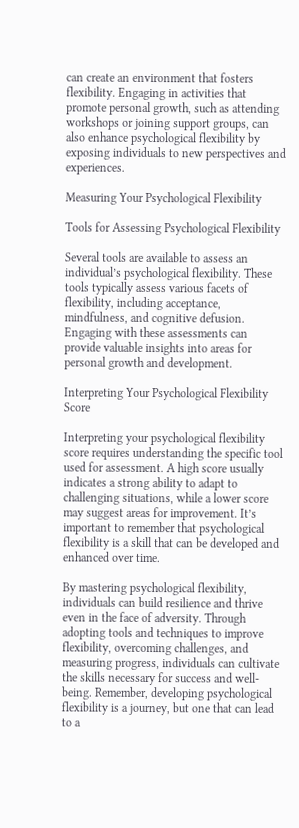can create an environment that fosters flexibility. Engaging in activities that promote personal growth, such as attending workshops or joining support groups, can also enhance psychological flexibility by exposing individuals to new perspectives and experiences.

Measuring Your Psychological Flexibility

Tools for Assessing Psychological Flexibility

Several tools are available to assess an individual’s psychological flexibility. These tools typically assess various facets of flexibility, including acceptance, mindfulness, and cognitive defusion. Engaging with these assessments can provide valuable insights into areas for personal growth and development.

Interpreting Your Psychological Flexibility Score

Interpreting your psychological flexibility score requires understanding the specific tool used for assessment. A high score usually indicates a strong ability to adapt to challenging situations, while a lower score may suggest areas for improvement. It’s important to remember that psychological flexibility is a skill that can be developed and enhanced over time.

By mastering psychological flexibility, individuals can build resilience and thrive even in the face of adversity. Through adopting tools and techniques to improve flexibility, overcoming challenges, and measuring progress, individuals can cultivate the skills necessary for success and well-being. Remember, developing psychological flexibility is a journey, but one that can lead to a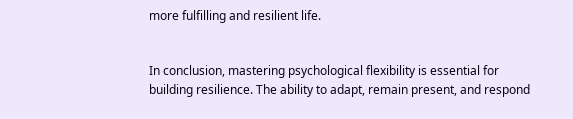more fulfilling and resilient life.


In conclusion, mastering psychological flexibility is essential for building resilience. The ability to adapt, remain present, and respond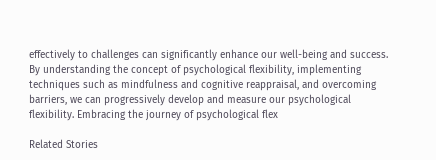effectively to challenges can significantly enhance our well-being and success. By understanding the concept of psychological flexibility, implementing techniques such as mindfulness and cognitive reappraisal, and overcoming barriers, we can progressively develop and measure our psychological flexibility. Embracing the journey of psychological flex

Related Stories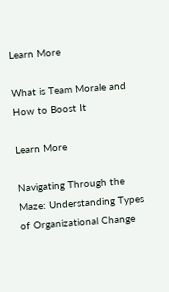Learn More

What is Team Morale and How to Boost It

Learn More

Navigating Through the Maze: Understanding Types of Organizational Change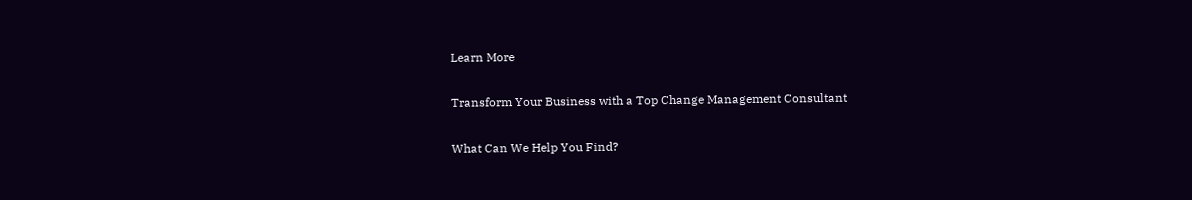Learn More

Transform Your Business with a Top Change Management Consultant

What Can We Help You Find?